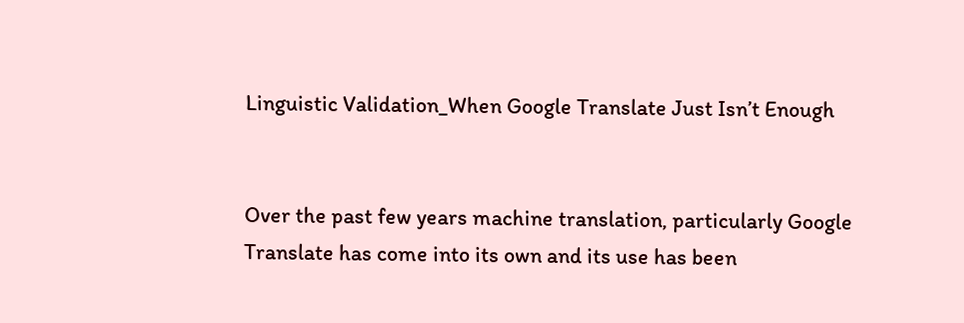Linguistic Validation_When Google Translate Just Isn’t Enough


Over the past few years machine translation, particularly Google Translate has come into its own and its use has been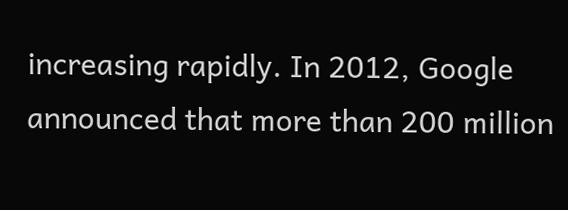increasing rapidly. In 2012, Google announced that more than 200 million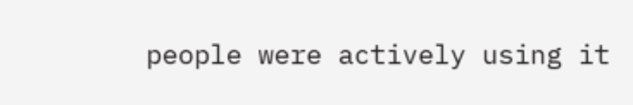people were actively using it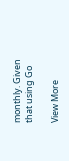monthly. Given that using Go

View More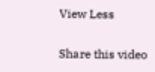View Less

Share this video